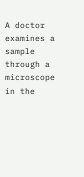A doctor examines a sample through a microscope in the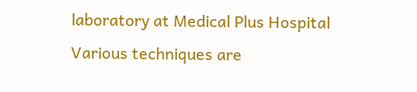laboratory at Medical Plus Hospital
Various techniques are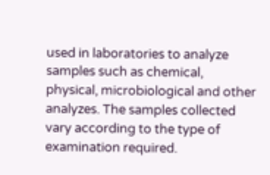used in laboratories to analyze samples such as chemical, physical, microbiological and other analyzes. The samples collected vary according to the type of examination required.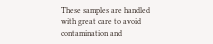These samples are handled with great care to avoid contamination and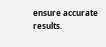ensure accurate results.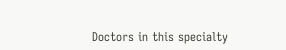Doctors in this specialty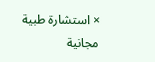× استشارة طبية مجانية